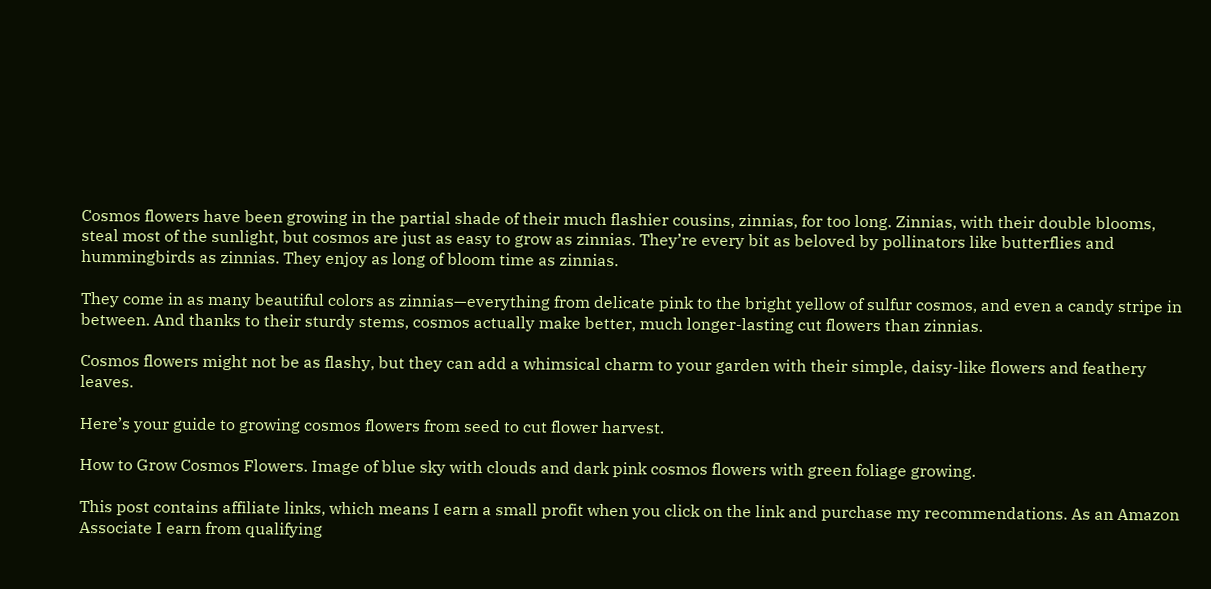Cosmos flowers have been growing in the partial shade of their much flashier cousins, zinnias, for too long. Zinnias, with their double blooms, steal most of the sunlight, but cosmos are just as easy to grow as zinnias. They’re every bit as beloved by pollinators like butterflies and hummingbirds as zinnias. They enjoy as long of bloom time as zinnias.

They come in as many beautiful colors as zinnias—everything from delicate pink to the bright yellow of sulfur cosmos, and even a candy stripe in between. And thanks to their sturdy stems, cosmos actually make better, much longer-lasting cut flowers than zinnias.

Cosmos flowers might not be as flashy, but they can add a whimsical charm to your garden with their simple, daisy-like flowers and feathery leaves.

Here’s your guide to growing cosmos flowers from seed to cut flower harvest.

How to Grow Cosmos Flowers. Image of blue sky with clouds and dark pink cosmos flowers with green foliage growing.

This post contains affiliate links, which means I earn a small profit when you click on the link and purchase my recommendations. As an Amazon Associate I earn from qualifying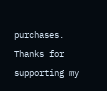purchases. Thanks for supporting my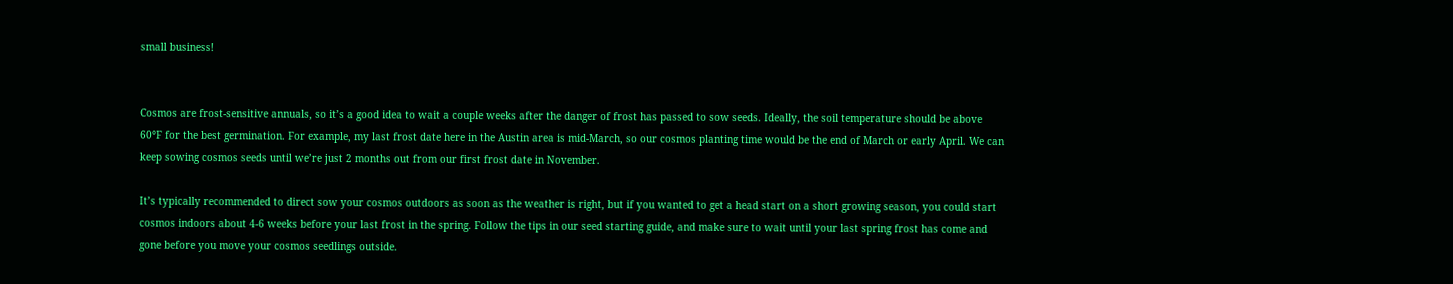small business!


Cosmos are frost-sensitive annuals, so it’s a good idea to wait a couple weeks after the danger of frost has passed to sow seeds. Ideally, the soil temperature should be above 60°F for the best germination. For example, my last frost date here in the Austin area is mid-March, so our cosmos planting time would be the end of March or early April. We can keep sowing cosmos seeds until we’re just 2 months out from our first frost date in November.

It’s typically recommended to direct sow your cosmos outdoors as soon as the weather is right, but if you wanted to get a head start on a short growing season, you could start cosmos indoors about 4-6 weeks before your last frost in the spring. Follow the tips in our seed starting guide, and make sure to wait until your last spring frost has come and gone before you move your cosmos seedlings outside.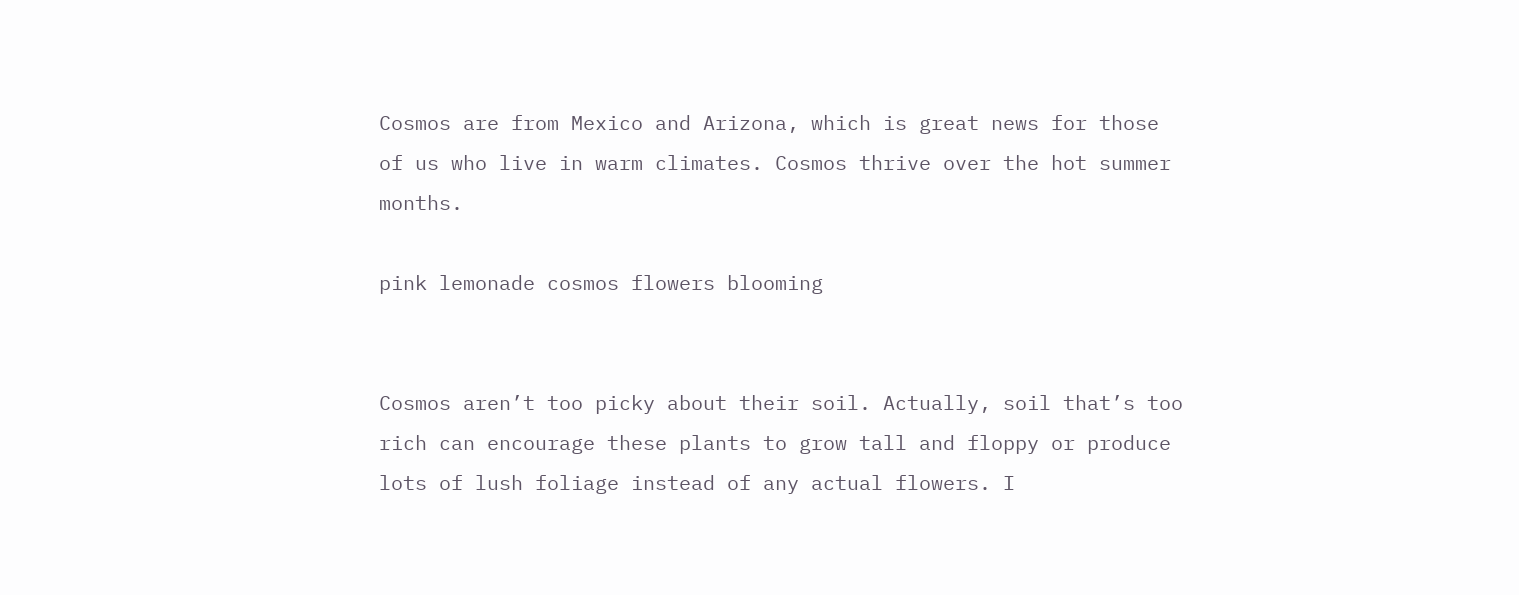Cosmos are from Mexico and Arizona, which is great news for those of us who live in warm climates. Cosmos thrive over the hot summer months.

pink lemonade cosmos flowers blooming


Cosmos aren’t too picky about their soil. Actually, soil that’s too rich can encourage these plants to grow tall and floppy or produce lots of lush foliage instead of any actual flowers. I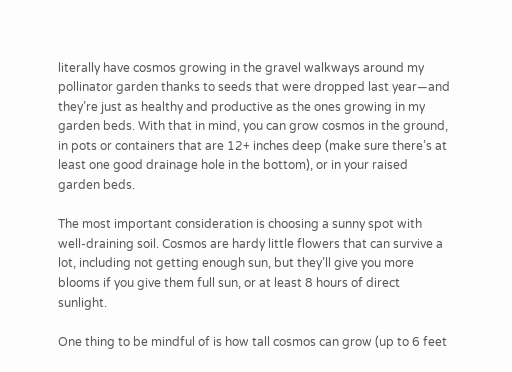literally have cosmos growing in the gravel walkways around my pollinator garden thanks to seeds that were dropped last year—and they’re just as healthy and productive as the ones growing in my garden beds. With that in mind, you can grow cosmos in the ground, in pots or containers that are 12+ inches deep (make sure there’s at least one good drainage hole in the bottom), or in your raised garden beds.

The most important consideration is choosing a sunny spot with well-draining soil. Cosmos are hardy little flowers that can survive a lot, including not getting enough sun, but they’ll give you more blooms if you give them full sun, or at least 8 hours of direct sunlight.

One thing to be mindful of is how tall cosmos can grow (up to 6 feet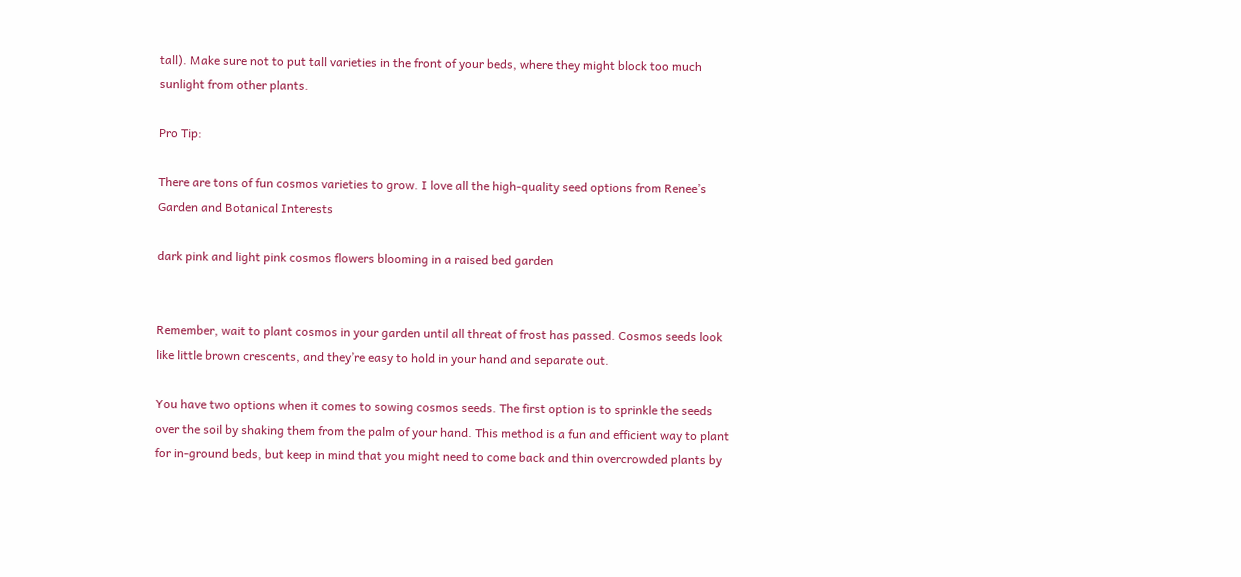tall). Make sure not to put tall varieties in the front of your beds, where they might block too much sunlight from other plants.

Pro Tip:

There are tons of fun cosmos varieties to grow. I love all the high-quality seed options from Renee’s Garden and Botanical Interests

dark pink and light pink cosmos flowers blooming in a raised bed garden


Remember, wait to plant cosmos in your garden until all threat of frost has passed. Cosmos seeds look like little brown crescents, and they’re easy to hold in your hand and separate out.

You have two options when it comes to sowing cosmos seeds. The first option is to sprinkle the seeds over the soil by shaking them from the palm of your hand. This method is a fun and efficient way to plant for in-ground beds, but keep in mind that you might need to come back and thin overcrowded plants by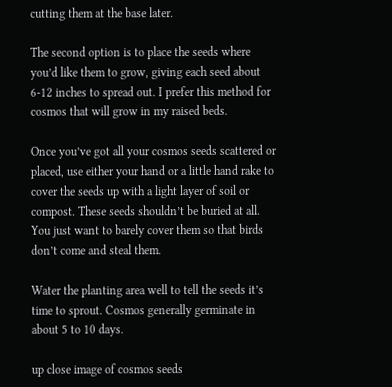cutting them at the base later.

The second option is to place the seeds where you’d like them to grow, giving each seed about 6-12 inches to spread out. I prefer this method for cosmos that will grow in my raised beds.

Once you’ve got all your cosmos seeds scattered or placed, use either your hand or a little hand rake to cover the seeds up with a light layer of soil or compost. These seeds shouldn’t be buried at all. You just want to barely cover them so that birds don’t come and steal them.

Water the planting area well to tell the seeds it’s time to sprout. Cosmos generally germinate in about 5 to 10 days.

up close image of cosmos seeds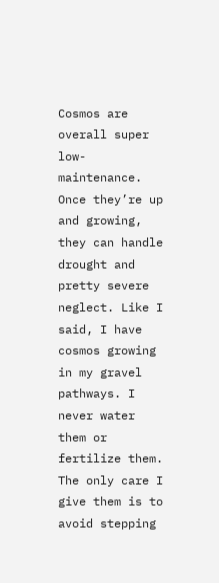Cosmos are overall super low-maintenance. Once they’re up and growing, they can handle drought and pretty severe neglect. Like I said, I have cosmos growing in my gravel pathways. I never water them or fertilize them. The only care I give them is to avoid stepping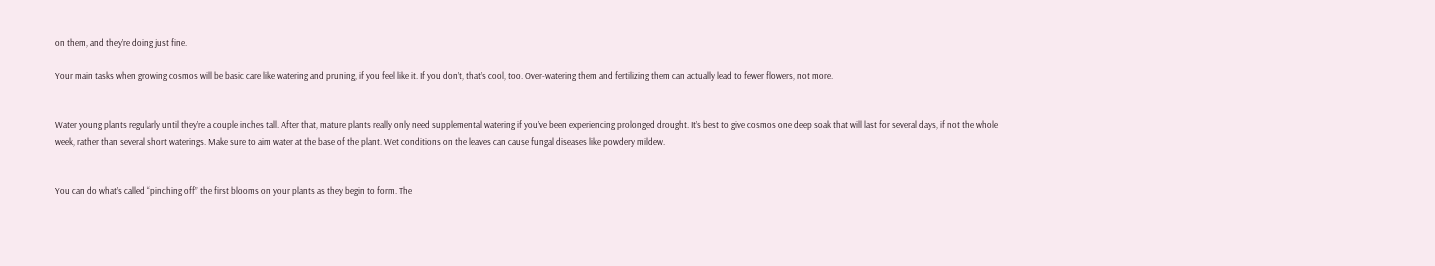on them, and they’re doing just fine.

Your main tasks when growing cosmos will be basic care like watering and pruning, if you feel like it. If you don’t, that’s cool, too. Over-watering them and fertilizing them can actually lead to fewer flowers, not more.


Water young plants regularly until they’re a couple inches tall. After that, mature plants really only need supplemental watering if you’ve been experiencing prolonged drought. It’s best to give cosmos one deep soak that will last for several days, if not the whole week, rather than several short waterings. Make sure to aim water at the base of the plant. Wet conditions on the leaves can cause fungal diseases like powdery mildew.


You can do what’s called “pinching off” the first blooms on your plants as they begin to form. The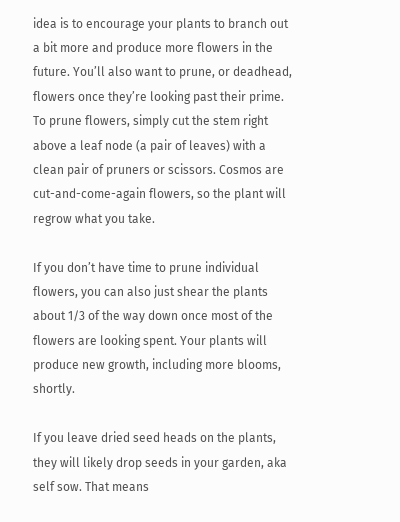idea is to encourage your plants to branch out a bit more and produce more flowers in the future. You’ll also want to prune, or deadhead, flowers once they’re looking past their prime. To prune flowers, simply cut the stem right above a leaf node (a pair of leaves) with a clean pair of pruners or scissors. Cosmos are cut-and-come-again flowers, so the plant will regrow what you take.

If you don’t have time to prune individual flowers, you can also just shear the plants about 1/3 of the way down once most of the flowers are looking spent. Your plants will produce new growth, including more blooms, shortly.

If you leave dried seed heads on the plants, they will likely drop seeds in your garden, aka self sow. That means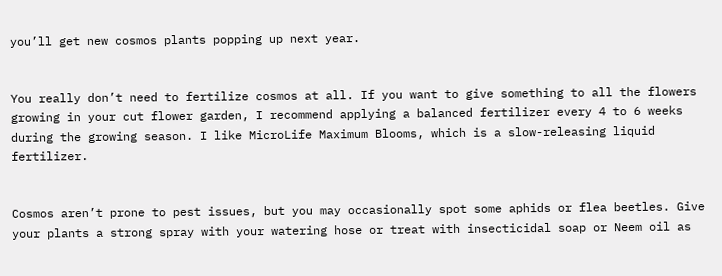you’ll get new cosmos plants popping up next year.


You really don’t need to fertilize cosmos at all. If you want to give something to all the flowers growing in your cut flower garden, I recommend applying a balanced fertilizer every 4 to 6 weeks during the growing season. I like MicroLife Maximum Blooms, which is a slow-releasing liquid fertilizer.


Cosmos aren’t prone to pest issues, but you may occasionally spot some aphids or flea beetles. Give your plants a strong spray with your watering hose or treat with insecticidal soap or Neem oil as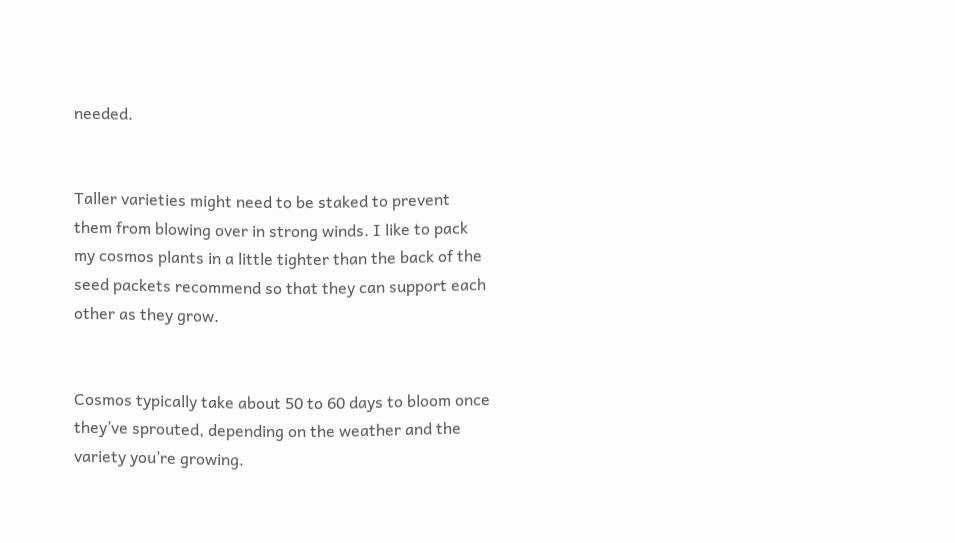needed.


Taller varieties might need to be staked to prevent them from blowing over in strong winds. I like to pack my cosmos plants in a little tighter than the back of the seed packets recommend so that they can support each other as they grow.


Cosmos typically take about 50 to 60 days to bloom once they’ve sprouted, depending on the weather and the variety you’re growing.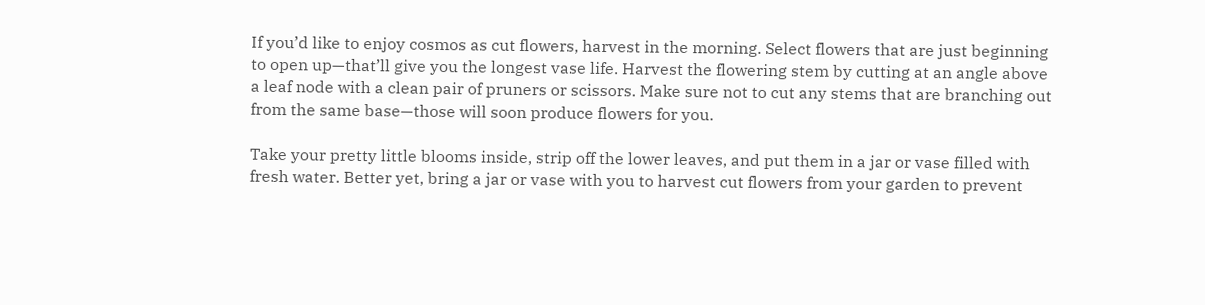If you’d like to enjoy cosmos as cut flowers, harvest in the morning. Select flowers that are just beginning to open up—that’ll give you the longest vase life. Harvest the flowering stem by cutting at an angle above a leaf node with a clean pair of pruners or scissors. Make sure not to cut any stems that are branching out from the same base—those will soon produce flowers for you.

Take your pretty little blooms inside, strip off the lower leaves, and put them in a jar or vase filled with fresh water. Better yet, bring a jar or vase with you to harvest cut flowers from your garden to prevent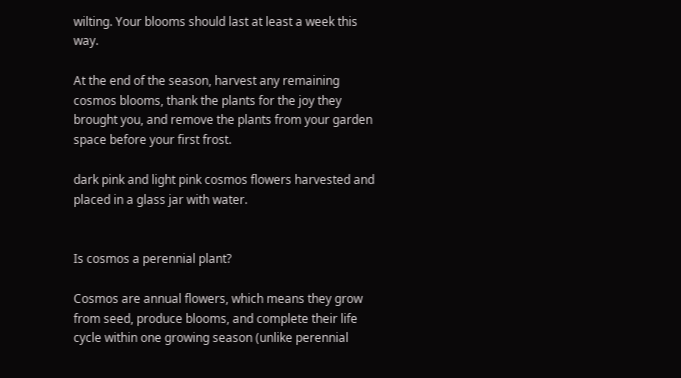wilting. Your blooms should last at least a week this way.

At the end of the season, harvest any remaining cosmos blooms, thank the plants for the joy they brought you, and remove the plants from your garden space before your first frost.

dark pink and light pink cosmos flowers harvested and placed in a glass jar with water.


Is cosmos a perennial plant?

Cosmos are annual flowers, which means they grow from seed, produce blooms, and complete their life cycle within one growing season (unlike perennial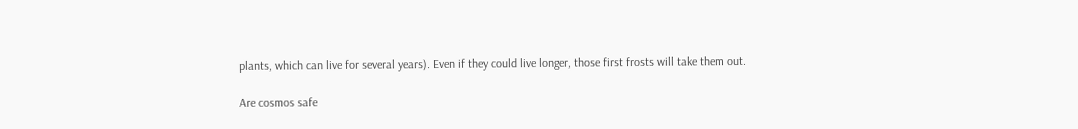plants, which can live for several years). Even if they could live longer, those first frosts will take them out.

Are cosmos safe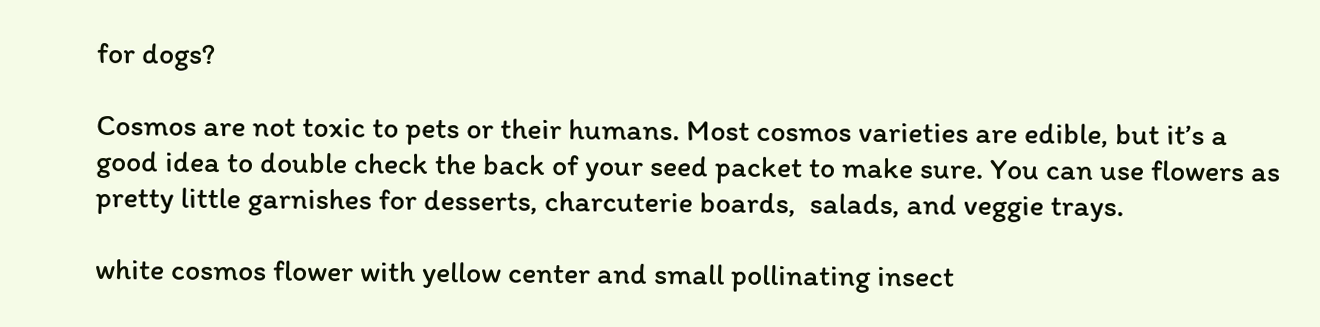for dogs?

Cosmos are not toxic to pets or their humans. Most cosmos varieties are edible, but it’s a good idea to double check the back of your seed packet to make sure. You can use flowers as pretty little garnishes for desserts, charcuterie boards,  salads, and veggie trays.

white cosmos flower with yellow center and small pollinating insect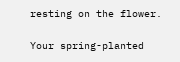resting on the flower.

Your spring-planted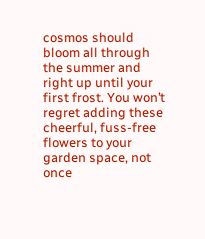cosmos should bloom all through the summer and right up until your first frost. You won’t regret adding these cheerful, fuss-free flowers to your garden space, not once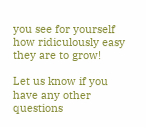you see for yourself how ridiculously easy they are to grow!

Let us know if you have any other questions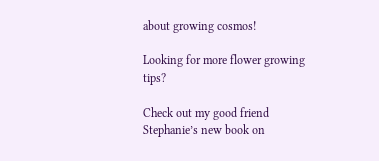about growing cosmos!

Looking for more flower growing tips?

Check out my good friend Stephanie’s new book on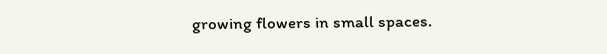growing flowers in small spaces.